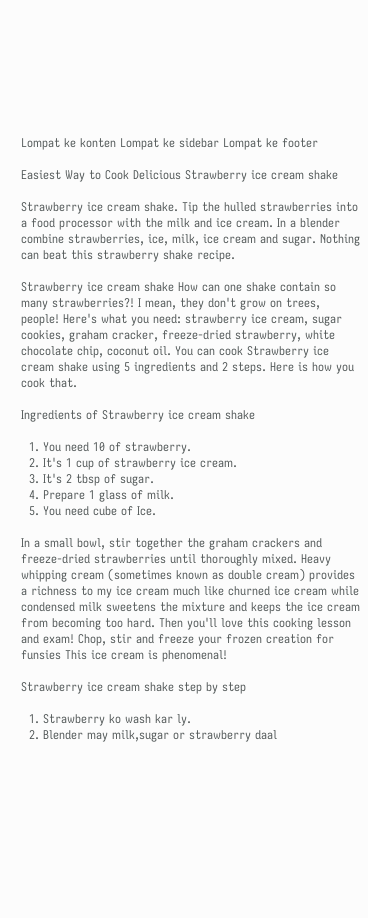Lompat ke konten Lompat ke sidebar Lompat ke footer

Easiest Way to Cook Delicious Strawberry ice cream shake

Strawberry ice cream shake. Tip the hulled strawberries into a food processor with the milk and ice cream. In a blender combine strawberries, ice, milk, ice cream and sugar. Nothing can beat this strawberry shake recipe.

Strawberry ice cream shake How can one shake contain so many strawberries?! I mean, they don't grow on trees, people! Here's what you need: strawberry ice cream, sugar cookies, graham cracker, freeze-dried strawberry, white chocolate chip, coconut oil. You can cook Strawberry ice cream shake using 5 ingredients and 2 steps. Here is how you cook that.

Ingredients of Strawberry ice cream shake

  1. You need 10 of strawberry.
  2. It's 1 cup of strawberry ice cream.
  3. It's 2 tbsp of sugar.
  4. Prepare 1 glass of milk.
  5. You need cube of Ice.

In a small bowl, stir together the graham crackers and freeze-dried strawberries until thoroughly mixed. Heavy whipping cream (sometimes known as double cream) provides a richness to my ice cream much like churned ice cream while condensed milk sweetens the mixture and keeps the ice cream from becoming too hard. Then you'll love this cooking lesson and exam! Chop, stir and freeze your frozen creation for funsies This ice cream is phenomenal!

Strawberry ice cream shake step by step

  1. Strawberry ko wash kar ly.
  2. Blender may milk,sugar or strawberry daal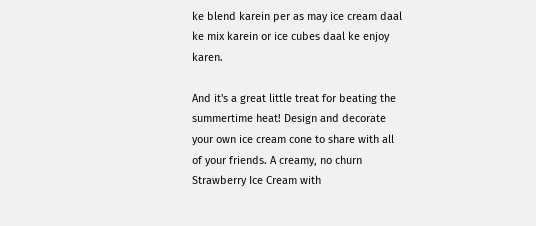ke blend karein per as may ice cream daal ke mix karein or ice cubes daal ke enjoy karen.

And it's a great little treat for beating the summertime heat! Design and decorate your own ice cream cone to share with all of your friends. A creamy, no churn Strawberry Ice Cream with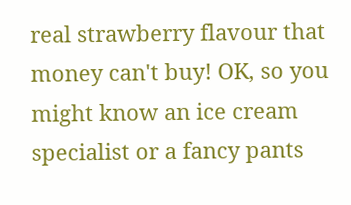real strawberry flavour that money can't buy! OK, so you might know an ice cream specialist or a fancy pants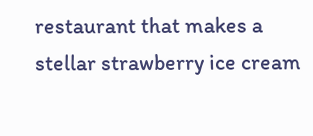restaurant that makes a stellar strawberry ice cream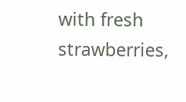with fresh strawberries,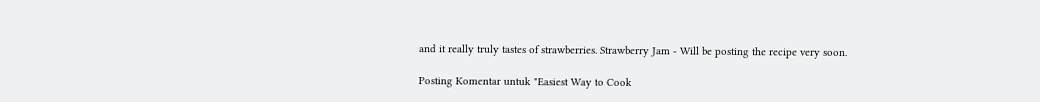and it really truly tastes of strawberries. Strawberry Jam - Will be posting the recipe very soon.

Posting Komentar untuk "Easiest Way to Cook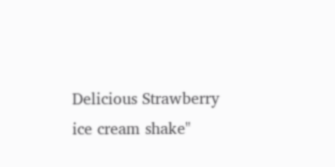Delicious Strawberry ice cream shake"